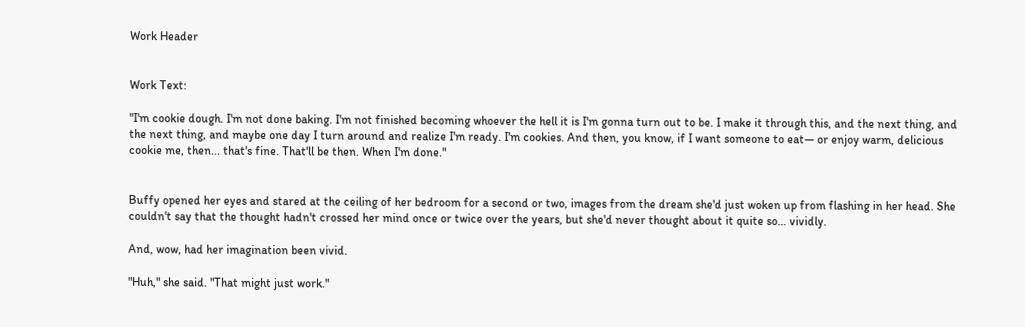Work Header


Work Text:

"I'm cookie dough. I'm not done baking. I'm not finished becoming whoever the hell it is I'm gonna turn out to be. I make it through this, and the next thing, and the next thing, and maybe one day I turn around and realize I'm ready. I'm cookies. And then, you know, if I want someone to eat— or enjoy warm, delicious cookie me, then... that's fine. That'll be then. When I'm done."


Buffy opened her eyes and stared at the ceiling of her bedroom for a second or two, images from the dream she'd just woken up from flashing in her head. She couldn't say that the thought hadn't crossed her mind once or twice over the years, but she'd never thought about it quite so… vividly.

And, wow, had her imagination been vivid.

"Huh," she said. "That might just work."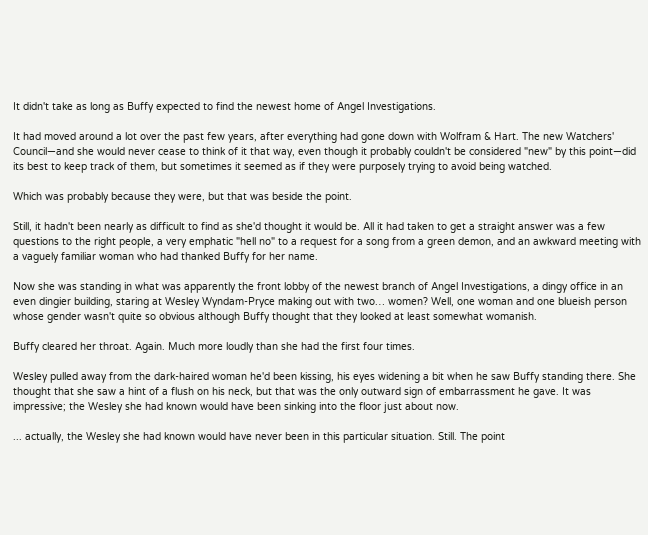It didn't take as long as Buffy expected to find the newest home of Angel Investigations.

It had moved around a lot over the past few years, after everything had gone down with Wolfram & Hart. The new Watchers' Council—and she would never cease to think of it that way, even though it probably couldn't be considered "new" by this point—did its best to keep track of them, but sometimes it seemed as if they were purposely trying to avoid being watched.

Which was probably because they were, but that was beside the point.

Still, it hadn't been nearly as difficult to find as she'd thought it would be. All it had taken to get a straight answer was a few questions to the right people, a very emphatic "hell no" to a request for a song from a green demon, and an awkward meeting with a vaguely familiar woman who had thanked Buffy for her name.

Now she was standing in what was apparently the front lobby of the newest branch of Angel Investigations, a dingy office in an even dingier building, staring at Wesley Wyndam-Pryce making out with two… women? Well, one woman and one blueish person whose gender wasn't quite so obvious although Buffy thought that they looked at least somewhat womanish.

Buffy cleared her throat. Again. Much more loudly than she had the first four times.

Wesley pulled away from the dark-haired woman he'd been kissing, his eyes widening a bit when he saw Buffy standing there. She thought that she saw a hint of a flush on his neck, but that was the only outward sign of embarrassment he gave. It was impressive; the Wesley she had known would have been sinking into the floor just about now.

... actually, the Wesley she had known would have never been in this particular situation. Still. The point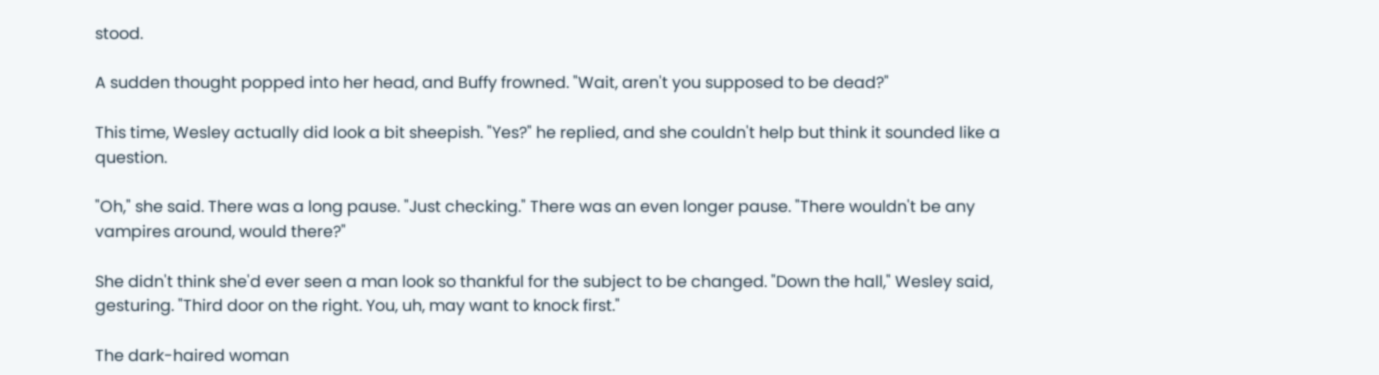stood.

A sudden thought popped into her head, and Buffy frowned. "Wait, aren't you supposed to be dead?"

This time, Wesley actually did look a bit sheepish. "Yes?" he replied, and she couldn't help but think it sounded like a question.

"Oh," she said. There was a long pause. "Just checking." There was an even longer pause. "There wouldn't be any vampires around, would there?"

She didn't think she'd ever seen a man look so thankful for the subject to be changed. "Down the hall," Wesley said, gesturing. "Third door on the right. You, uh, may want to knock first."

The dark-haired woman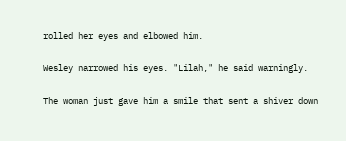rolled her eyes and elbowed him.

Wesley narrowed his eyes. "Lilah," he said warningly.

The woman just gave him a smile that sent a shiver down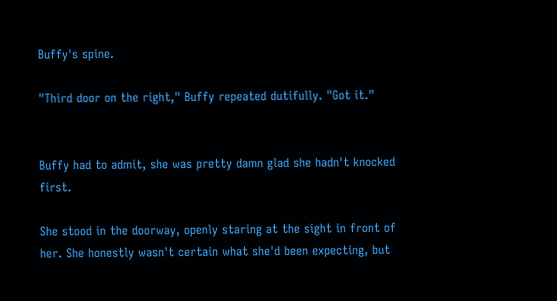Buffy's spine.

"Third door on the right," Buffy repeated dutifully. "Got it."


Buffy had to admit, she was pretty damn glad she hadn't knocked first.

She stood in the doorway, openly staring at the sight in front of her. She honestly wasn't certain what she'd been expecting, but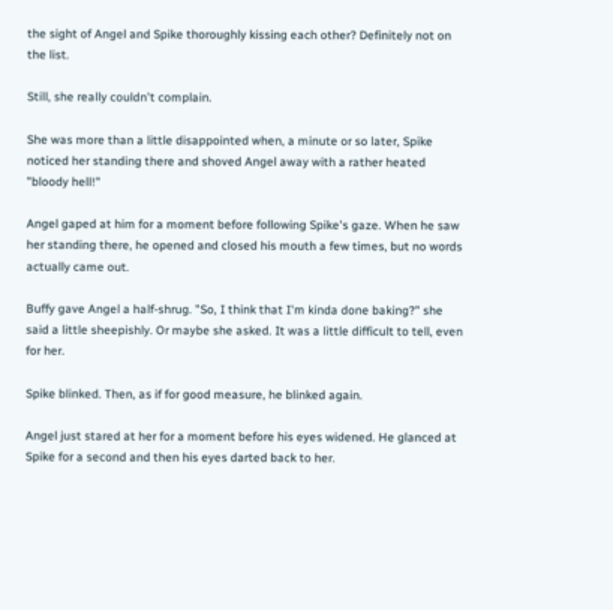the sight of Angel and Spike thoroughly kissing each other? Definitely not on the list.

Still, she really couldn't complain.

She was more than a little disappointed when, a minute or so later, Spike noticed her standing there and shoved Angel away with a rather heated "bloody hell!"

Angel gaped at him for a moment before following Spike's gaze. When he saw her standing there, he opened and closed his mouth a few times, but no words actually came out.

Buffy gave Angel a half-shrug. "So, I think that I'm kinda done baking?" she said a little sheepishly. Or maybe she asked. It was a little difficult to tell, even for her.

Spike blinked. Then, as if for good measure, he blinked again.

Angel just stared at her for a moment before his eyes widened. He glanced at Spike for a second and then his eyes darted back to her.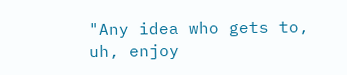"Any idea who gets to, uh, enjoy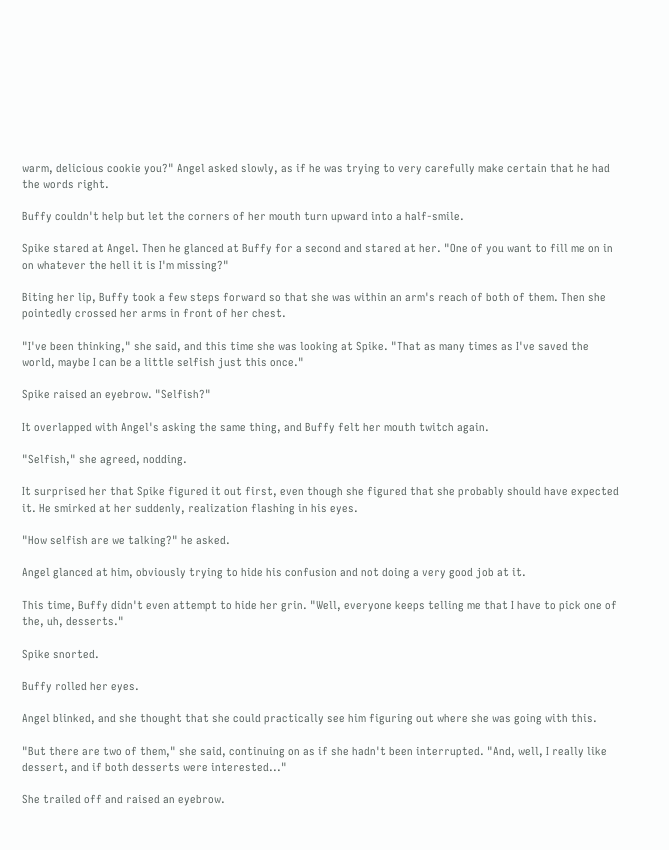warm, delicious cookie you?" Angel asked slowly, as if he was trying to very carefully make certain that he had the words right.

Buffy couldn't help but let the corners of her mouth turn upward into a half-smile.

Spike stared at Angel. Then he glanced at Buffy for a second and stared at her. "One of you want to fill me on in on whatever the hell it is I'm missing?"

Biting her lip, Buffy took a few steps forward so that she was within an arm's reach of both of them. Then she pointedly crossed her arms in front of her chest.

"I've been thinking," she said, and this time she was looking at Spike. "That as many times as I've saved the world, maybe I can be a little selfish just this once."

Spike raised an eyebrow. "Selfish?"

It overlapped with Angel's asking the same thing, and Buffy felt her mouth twitch again.

"Selfish," she agreed, nodding.

It surprised her that Spike figured it out first, even though she figured that she probably should have expected it. He smirked at her suddenly, realization flashing in his eyes.

"How selfish are we talking?" he asked.

Angel glanced at him, obviously trying to hide his confusion and not doing a very good job at it.

This time, Buffy didn't even attempt to hide her grin. "Well, everyone keeps telling me that I have to pick one of the, uh, desserts."

Spike snorted.

Buffy rolled her eyes.

Angel blinked, and she thought that she could practically see him figuring out where she was going with this.

"But there are two of them," she said, continuing on as if she hadn't been interrupted. "And, well, I really like dessert, and if both desserts were interested..."

She trailed off and raised an eyebrow.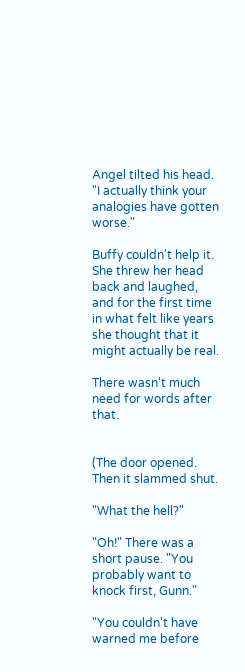Angel tilted his head. "I actually think your analogies have gotten worse."

Buffy couldn't help it. She threw her head back and laughed, and for the first time in what felt like years she thought that it might actually be real.

There wasn't much need for words after that.


(The door opened. Then it slammed shut.

"What the hell?"

"Oh!" There was a short pause. "You probably want to knock first, Gunn."

"You couldn't have warned me before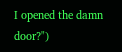I opened the damn door?")